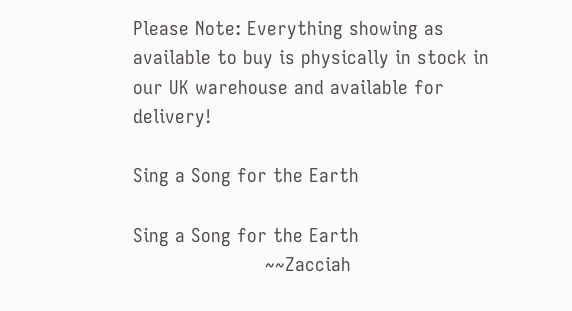Please Note: Everything showing as available to buy is physically in stock in our UK warehouse and available for delivery!

Sing a Song for the Earth

Sing a Song for the Earth
                      ~~Zacciah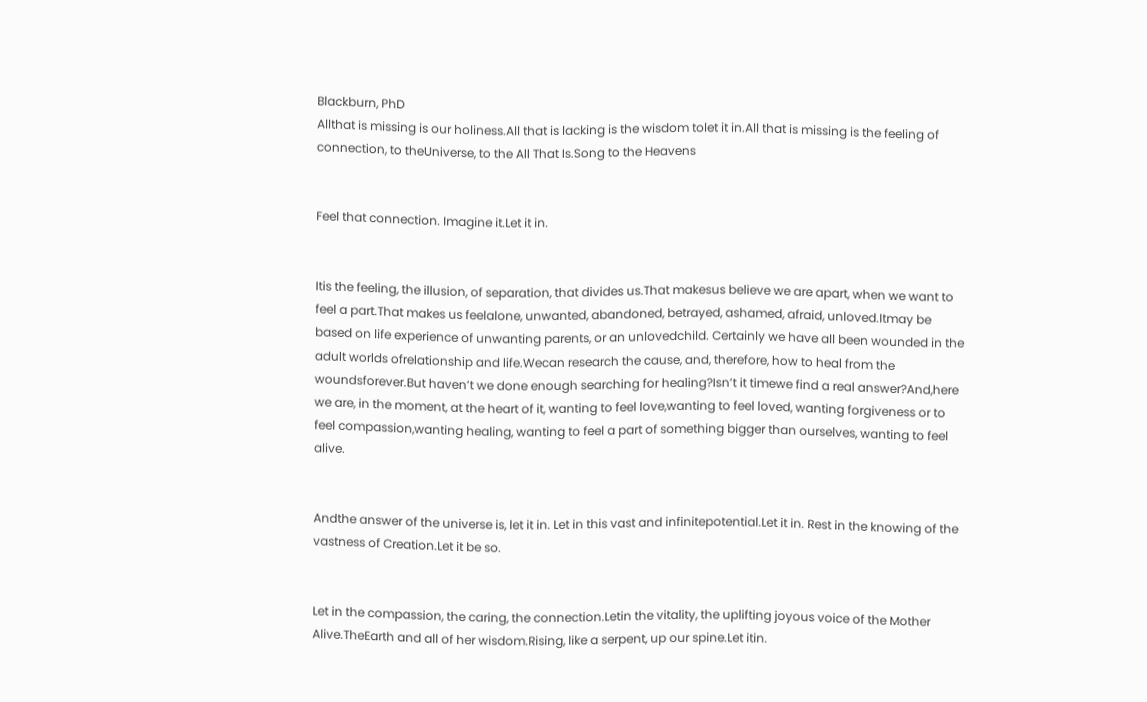Blackburn, PhD
Allthat is missing is our holiness.All that is lacking is the wisdom tolet it in.All that is missing is the feeling of connection, to theUniverse, to the All That Is.Song to the Heavens


Feel that connection. Imagine it.Let it in.


Itis the feeling, the illusion, of separation, that divides us.That makesus believe we are apart, when we want to feel a part.That makes us feelalone, unwanted, abandoned, betrayed, ashamed, afraid, unloved.Itmay be based on life experience of unwanting parents, or an unlovedchild. Certainly we have all been wounded in the adult worlds ofrelationship and life.Wecan research the cause, and, therefore, how to heal from the woundsforever.But haven’t we done enough searching for healing?Isn’t it timewe find a real answer?And,here we are, in the moment, at the heart of it, wanting to feel love,wanting to feel loved, wanting forgiveness or to feel compassion,wanting healing, wanting to feel a part of something bigger than ourselves, wanting to feel alive.


Andthe answer of the universe is, let it in. Let in this vast and infinitepotential.Let it in. Rest in the knowing of the vastness of Creation.Let it be so.


Let in the compassion, the caring, the connection.Letin the vitality, the uplifting joyous voice of the Mother Alive.TheEarth and all of her wisdom.Rising, like a serpent, up our spine.Let itin.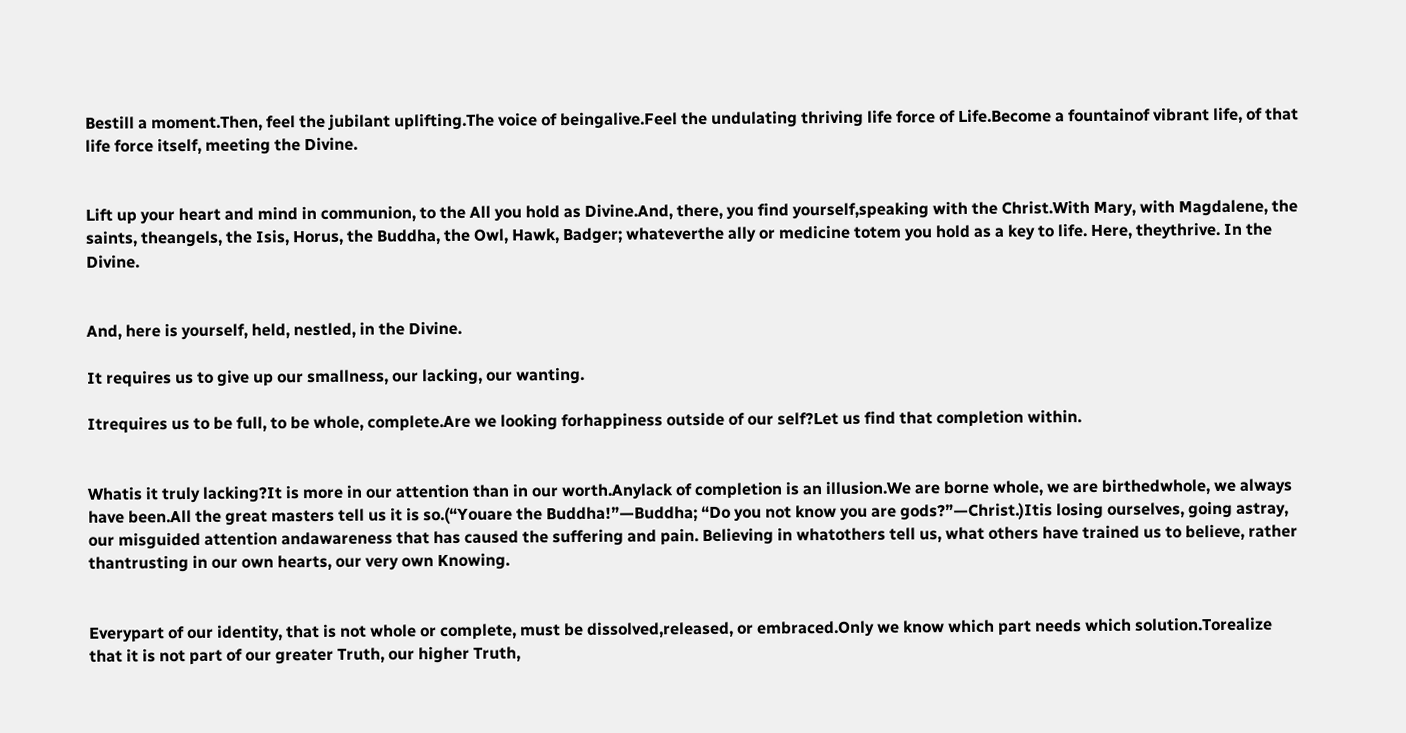Bestill a moment.Then, feel the jubilant uplifting.The voice of beingalive.Feel the undulating thriving life force of Life.Become a fountainof vibrant life, of that life force itself, meeting the Divine.


Lift up your heart and mind in communion, to the All you hold as Divine.And, there, you find yourself,speaking with the Christ.With Mary, with Magdalene, the saints, theangels, the Isis, Horus, the Buddha, the Owl, Hawk, Badger; whateverthe ally or medicine totem you hold as a key to life. Here, theythrive. In the Divine.


And, here is yourself, held, nestled, in the Divine.

It requires us to give up our smallness, our lacking, our wanting.

Itrequires us to be full, to be whole, complete.Are we looking forhappiness outside of our self?Let us find that completion within.


Whatis it truly lacking?It is more in our attention than in our worth.Anylack of completion is an illusion.We are borne whole, we are birthedwhole, we always have been.All the great masters tell us it is so.(“Youare the Buddha!”—Buddha; “Do you not know you are gods?”—Christ.)Itis losing ourselves, going astray, our misguided attention andawareness that has caused the suffering and pain. Believing in whatothers tell us, what others have trained us to believe, rather thantrusting in our own hearts, our very own Knowing.


Everypart of our identity, that is not whole or complete, must be dissolved,released, or embraced.Only we know which part needs which solution.Torealize that it is not part of our greater Truth, our higher Truth,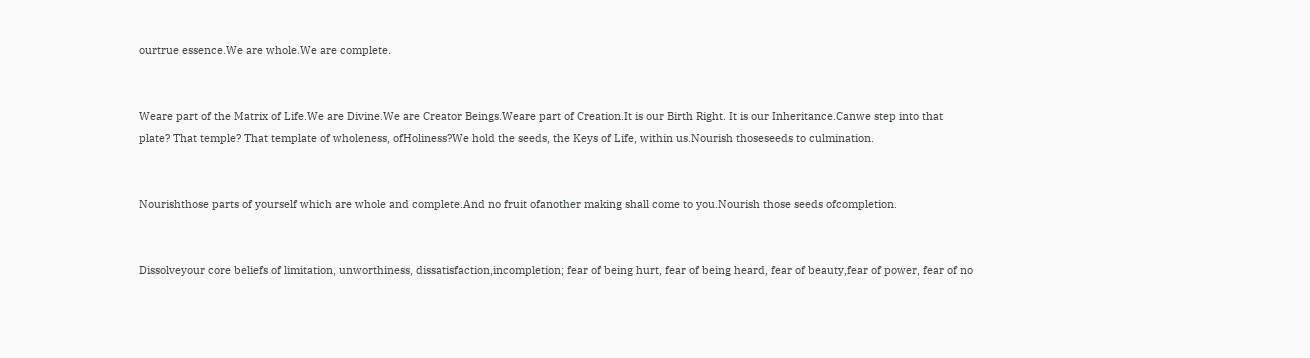ourtrue essence.We are whole.We are complete.


Weare part of the Matrix of Life.We are Divine.We are Creator Beings.Weare part of Creation.It is our Birth Right. It is our Inheritance.Canwe step into that plate? That temple? That template of wholeness, ofHoliness?We hold the seeds, the Keys of Life, within us.Nourish thoseseeds to culmination.


Nourishthose parts of yourself which are whole and complete.And no fruit ofanother making shall come to you.Nourish those seeds ofcompletion.


Dissolveyour core beliefs of limitation, unworthiness, dissatisfaction,incompletion; fear of being hurt, fear of being heard, fear of beauty,fear of power, fear of no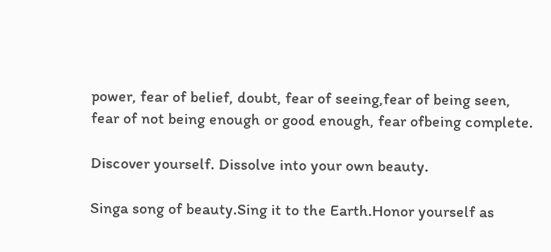power, fear of belief, doubt, fear of seeing,fear of being seen, fear of not being enough or good enough, fear ofbeing complete.

Discover yourself. Dissolve into your own beauty.

Singa song of beauty.Sing it to the Earth.Honor yourself as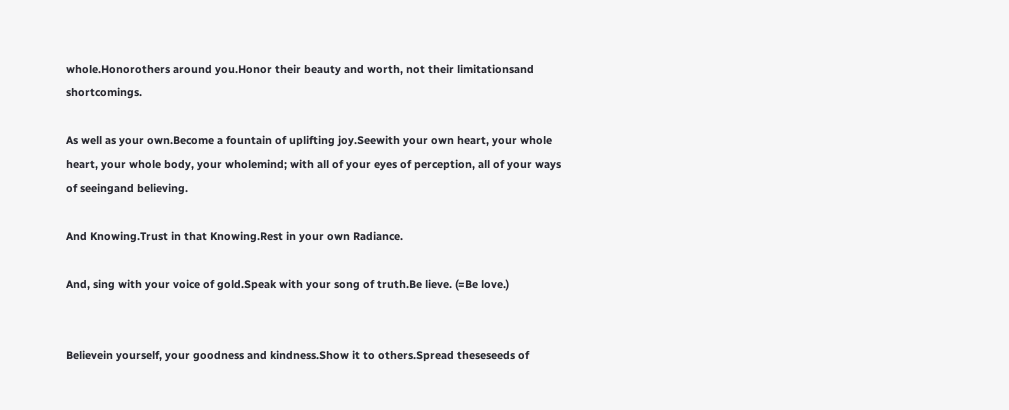whole.Honorothers around you.Honor their beauty and worth, not their limitationsand shortcomings.

As well as your own.Become a fountain of uplifting joy.Seewith your own heart, your whole heart, your whole body, your wholemind; with all of your eyes of perception, all of your ways of seeingand believing.

And Knowing.Trust in that Knowing.Rest in your own Radiance.

And, sing with your voice of gold.Speak with your song of truth.Be lieve. (=Be love.)


Believein yourself, your goodness and kindness.Show it to others.Spread theseseeds of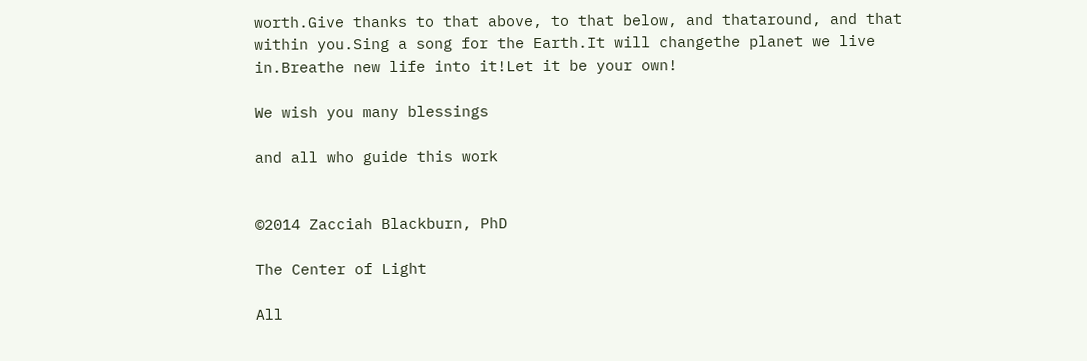worth.Give thanks to that above, to that below, and thataround, and that within you.Sing a song for the Earth.It will changethe planet we live in.Breathe new life into it!Let it be your own!

We wish you many blessings

and all who guide this work


©2014 Zacciah Blackburn, PhD

The Center of Light

All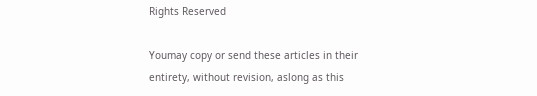Rights Reserved

Youmay copy or send these articles in their entirety, without revision, aslong as this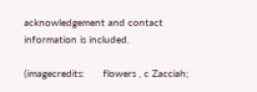acknowledgement and contact information is included.

(imagecredits:      flowers , c Zacciah;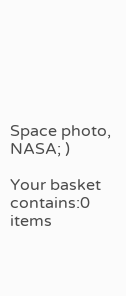Space photo, NASA; )

Your basket contains:0 items